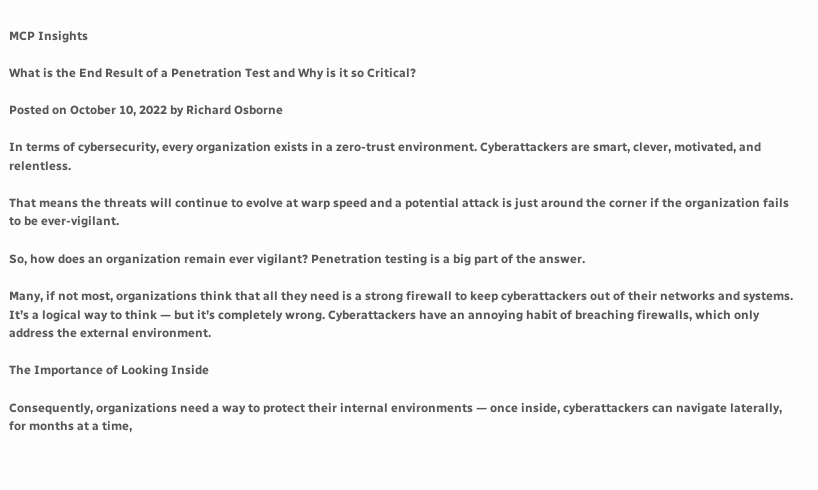MCP Insights

What is the End Result of a Penetration Test and Why is it so Critical?

Posted on October 10, 2022 by Richard Osborne

In terms of cybersecurity, every organization exists in a zero-trust environment. Cyberattackers are smart, clever, motivated, and relentless.

That means the threats will continue to evolve at warp speed and a potential attack is just around the corner if the organization fails to be ever-vigilant.

So, how does an organization remain ever vigilant? Penetration testing is a big part of the answer.

Many, if not most, organizations think that all they need is a strong firewall to keep cyberattackers out of their networks and systems. It’s a logical way to think — but it’s completely wrong. Cyberattackers have an annoying habit of breaching firewalls, which only address the external environment.

The Importance of Looking Inside

Consequently, organizations need a way to protect their internal environments — once inside, cyberattackers can navigate laterally, for months at a time,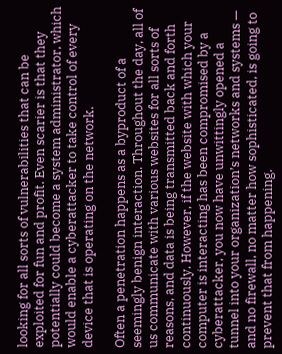looking for all sorts of vulnerabilities that can be exploited for fun and profit. Even scarier is that they potentially could become a system administrator, which would enable a cyberattacker to take control of every device that is operating on the network.

Often a penetration happens as a byproduct of a seemingly benign interaction. Throughout the day, all of us communicate with various websites for all sorts of reasons, and data is being transmitted back and forth continuously. However, if the website with which your computer is interacting has been compromised by a cyberattacker, you now have unwittingly opened a tunnel into your organization’s networks and systems — and no firewall, no matter how sophisticated, is going to prevent that from happening.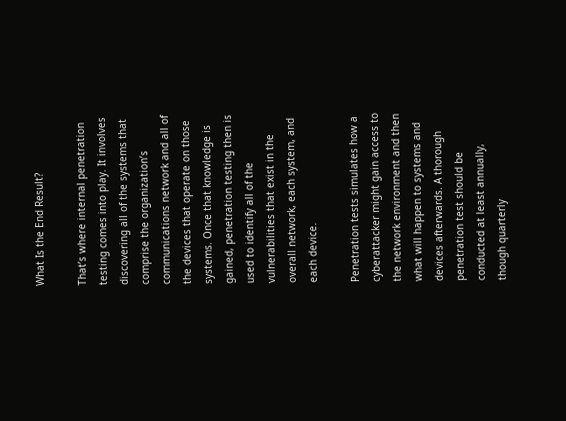What Is the End Result?

That’s where internal penetration testing comes into play. It involves discovering all of the systems that comprise the organization’s communications network and all of the devices that operate on those systems. Once that knowledge is gained, penetration testing then is used to identify all of the vulnerabilities that exist in the overall network, each system, and each device.

Penetration tests simulates how a cyberattacker might gain access to the network environment and then what will happen to systems and devices afterwards. A thorough penetration test should be conducted at least annually, though quarterly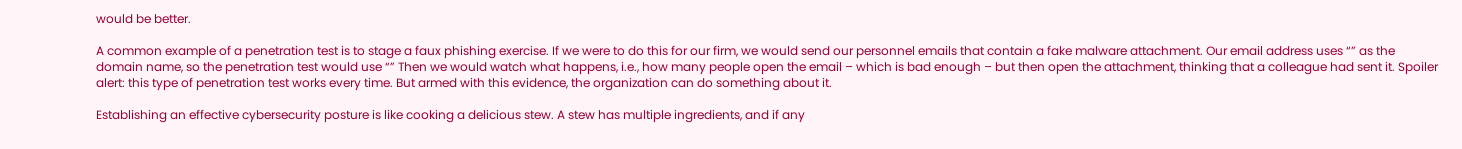would be better.

A common example of a penetration test is to stage a faux phishing exercise. If we were to do this for our firm, we would send our personnel emails that contain a fake malware attachment. Our email address uses “” as the domain name, so the penetration test would use “” Then we would watch what happens, i.e., how many people open the email – which is bad enough – but then open the attachment, thinking that a colleague had sent it. Spoiler alert: this type of penetration test works every time. But armed with this evidence, the organization can do something about it.

Establishing an effective cybersecurity posture is like cooking a delicious stew. A stew has multiple ingredients, and if any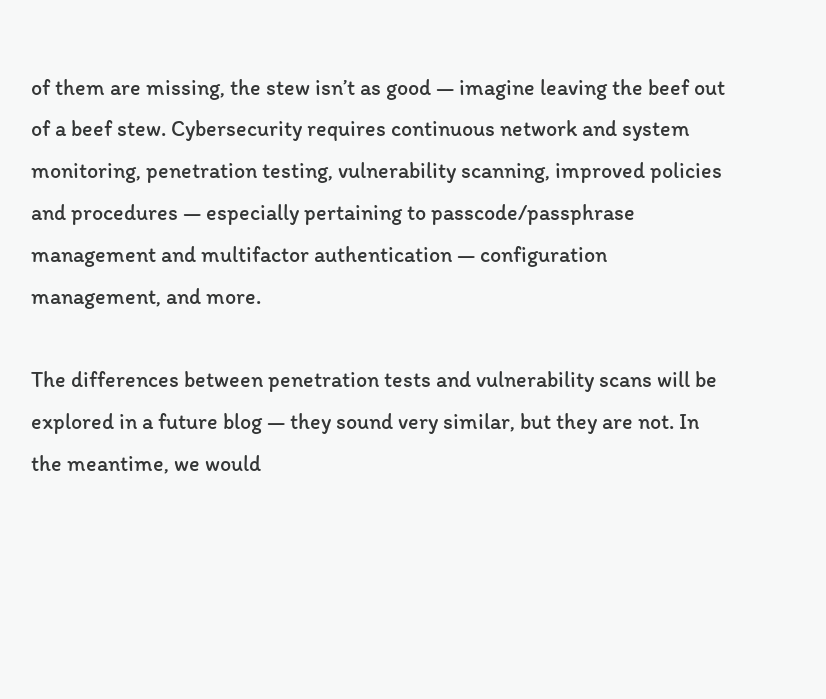of them are missing, the stew isn’t as good — imagine leaving the beef out of a beef stew. Cybersecurity requires continuous network and system monitoring, penetration testing, vulnerability scanning, improved policies and procedures — especially pertaining to passcode/passphrase management and multifactor authentication — configuration management, and more.

The differences between penetration tests and vulnerability scans will be explored in a future blog — they sound very similar, but they are not. In the meantime, we would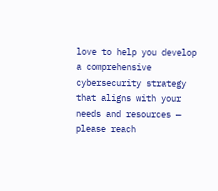love to help you develop a comprehensive cybersecurity strategy that aligns with your needs and resources — please reach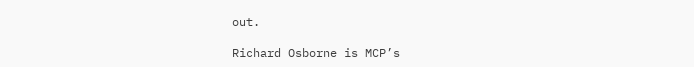out.

Richard Osborne is MCP’s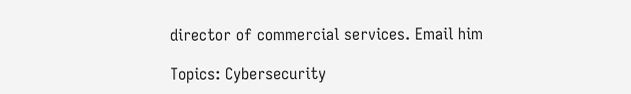director of commercial services. Email him

Topics: Cybersecurity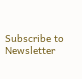Subscribe to Newsletter